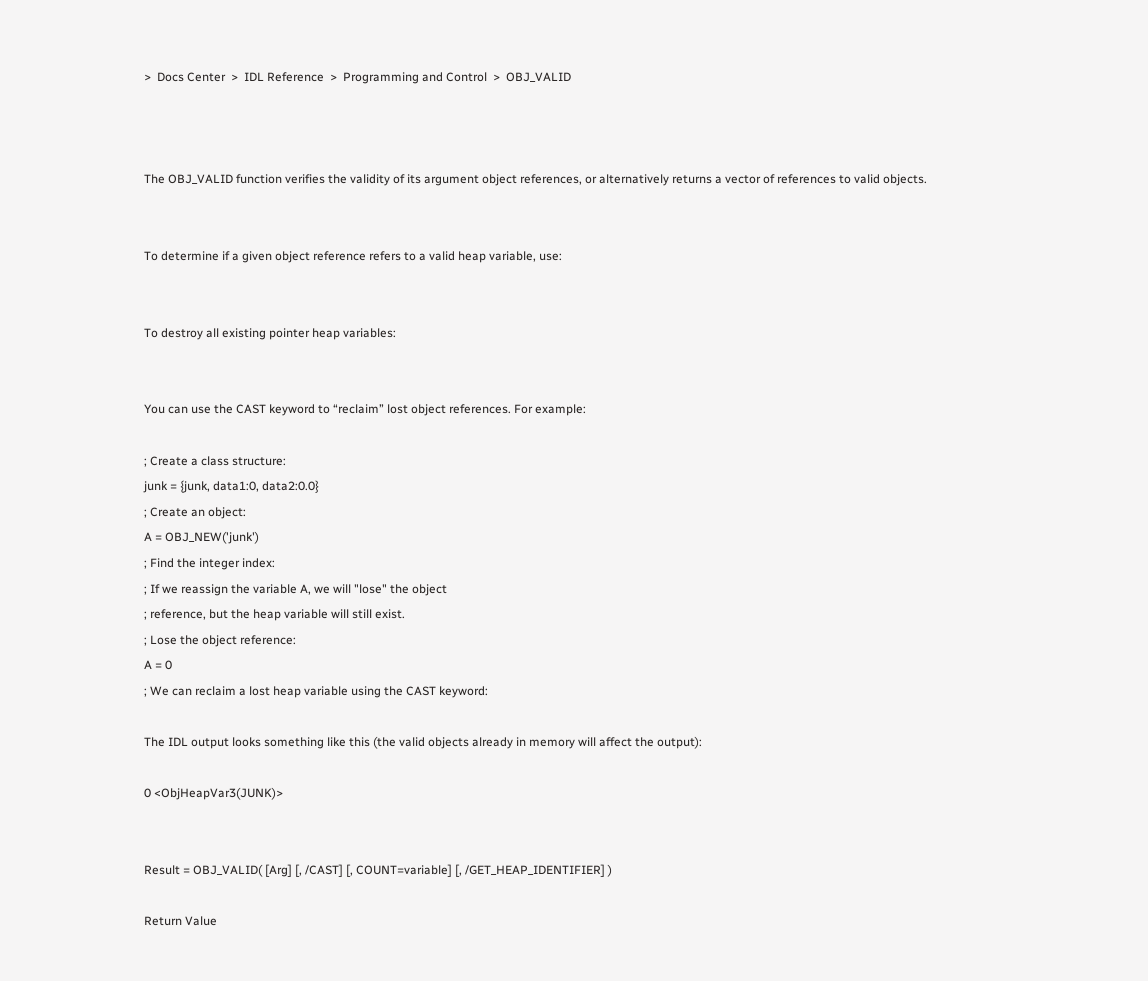>  Docs Center  >  IDL Reference  >  Programming and Control  >  OBJ_VALID



The OBJ_VALID function verifies the validity of its argument object references, or alternatively returns a vector of references to valid objects.


To determine if a given object reference refers to a valid heap variable, use:


To destroy all existing pointer heap variables:


You can use the CAST keyword to “reclaim” lost object references. For example:

; Create a class structure:
junk = {junk, data1:0, data2:0.0}
; Create an object:
A = OBJ_NEW('junk')
; Find the integer index:
; If we reassign the variable A, we will "lose" the object
; reference, but the heap variable will still exist.
; Lose the object reference:
A = 0
; We can reclaim a lost heap variable using the CAST keyword:

The IDL output looks something like this (the valid objects already in memory will affect the output):

0 <ObjHeapVar3(JUNK)>


Result = OBJ_VALID( [Arg] [, /CAST] [, COUNT=variable] [, /GET_HEAP_IDENTIFIER] )

Return Value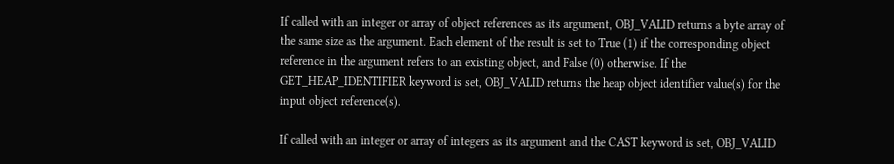If called with an integer or array of object references as its argument, OBJ_VALID returns a byte array of the same size as the argument. Each element of the result is set to True (1) if the corresponding object reference in the argument refers to an existing object, and False (0) otherwise. If the GET_HEAP_IDENTIFIER keyword is set, OBJ_VALID returns the heap object identifier value(s) for the input object reference(s).

If called with an integer or array of integers as its argument and the CAST keyword is set, OBJ_VALID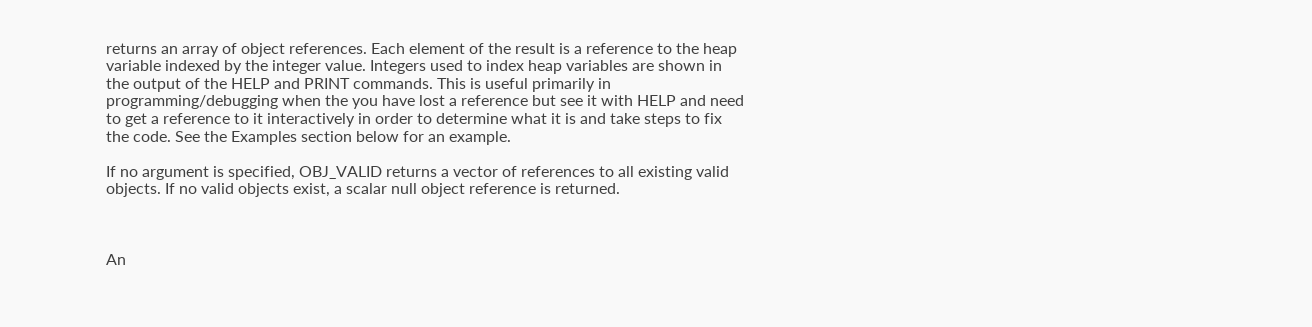returns an array of object references. Each element of the result is a reference to the heap variable indexed by the integer value. Integers used to index heap variables are shown in the output of the HELP and PRINT commands. This is useful primarily in programming/debugging when the you have lost a reference but see it with HELP and need to get a reference to it interactively in order to determine what it is and take steps to fix the code. See the Examples section below for an example.

If no argument is specified, OBJ_VALID returns a vector of references to all existing valid objects. If no valid objects exist, a scalar null object reference is returned.



An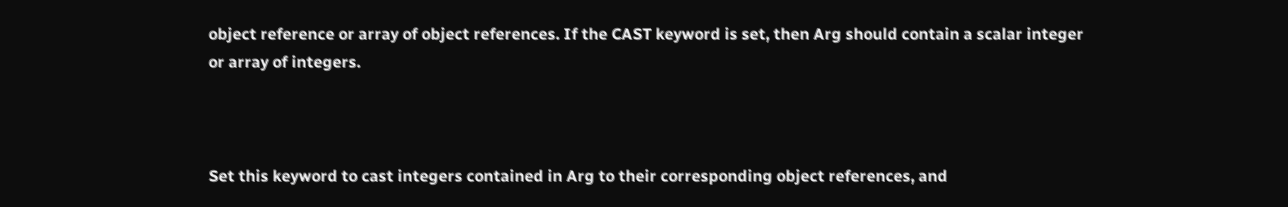object reference or array of object references. If the CAST keyword is set, then Arg should contain a scalar integer or array of integers.



Set this keyword to cast integers contained in Arg to their corresponding object references, and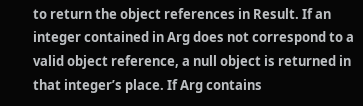to return the object references in Result. If an integer contained in Arg does not correspond to a valid object reference, a null object is returned in that integer’s place. If Arg contains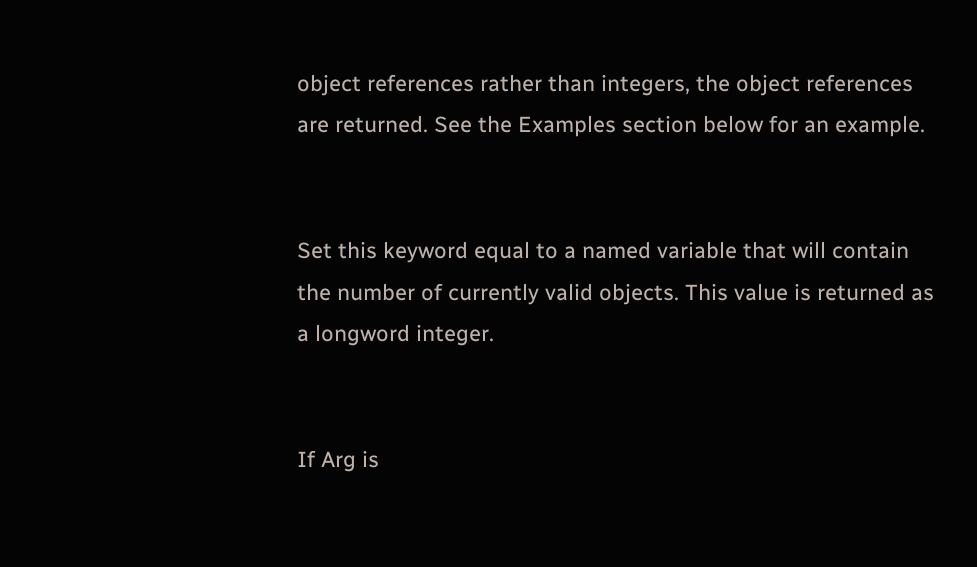object references rather than integers, the object references are returned. See the Examples section below for an example.


Set this keyword equal to a named variable that will contain the number of currently valid objects. This value is returned as a longword integer.


If Arg is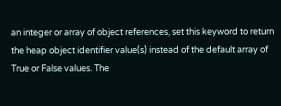an integer or array of object references, set this keyword to return the heap object identifier value(s) instead of the default array of True or False values. The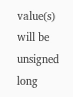value(s) will be unsigned long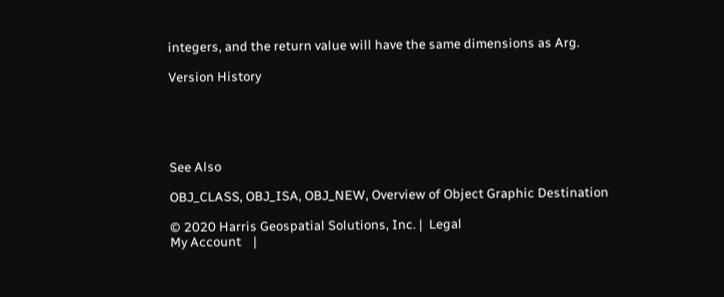integers, and the return value will have the same dimensions as Arg.

Version History





See Also

OBJ_CLASS, OBJ_ISA, OBJ_NEW, Overview of Object Graphic Destination

© 2020 Harris Geospatial Solutions, Inc. |  Legal
My Account    |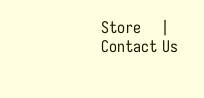Store    |    Contact Us